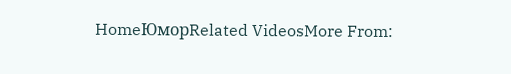HomeЮморRelated VideosMore From: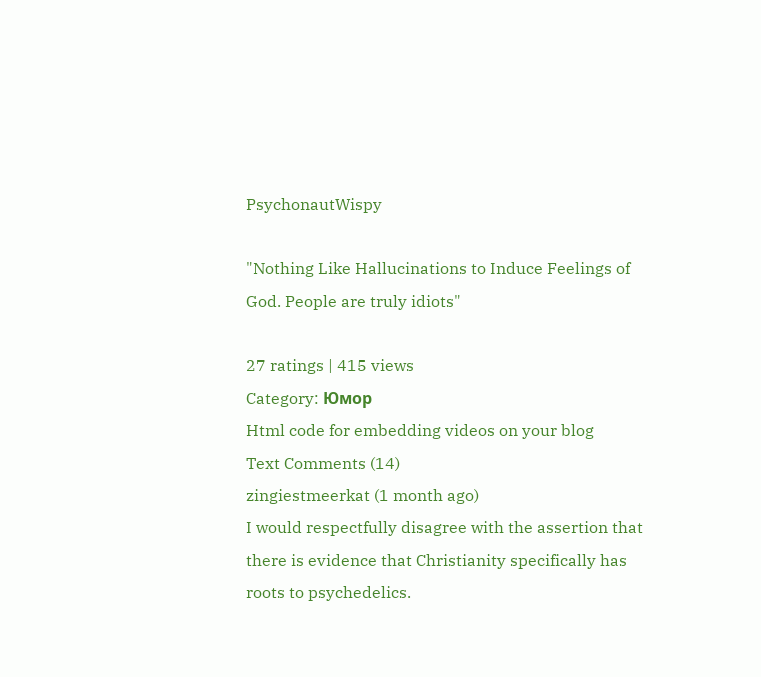PsychonautWispy

"Nothing Like Hallucinations to Induce Feelings of God. People are truly idiots"

27 ratings | 415 views
Category: Юмор
Html code for embedding videos on your blog
Text Comments (14)
zingiestmeerkat (1 month ago)
I would respectfully disagree with the assertion that there is evidence that Christianity specifically has roots to psychedelics.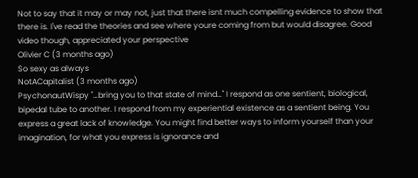Not to say that it may or may not, just that there isnt much compelling evidence to show that there is. I've read the theories and see where youre coming from but would disagree. Good video though, appreciated your perspective
Olivier C (3 months ago)
So sexy as always
NotACapitalist (3 months ago)
PsychonautWispy "…bring you to that state of mind…" I respond as one sentient, biological, bipedal tube to another. I respond from my experiential existence as a sentient being. You express a great lack of knowledge. You might find better ways to inform yourself than your imagination, for what you express is ignorance and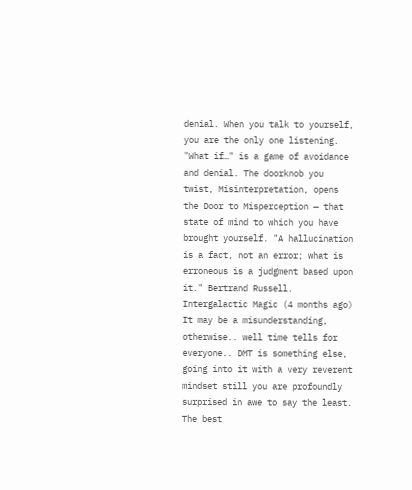denial. When you talk to yourself, you are the only one listening. "What if…" is a game of avoidance and denial. The doorknob you twist, Misinterpretation, opens the Door to Misperception — that state of mind to which you have brought yourself. "A hallucination is a fact, not an error; what is erroneous is a judgment based upon it." Bertrand Russell.
Intergalactic Magic (4 months ago)
It may be a misunderstanding, otherwise.. well time tells for everyone.. DMT is something else, going into it with a very reverent mindset still you are profoundly surprised in awe to say the least. The best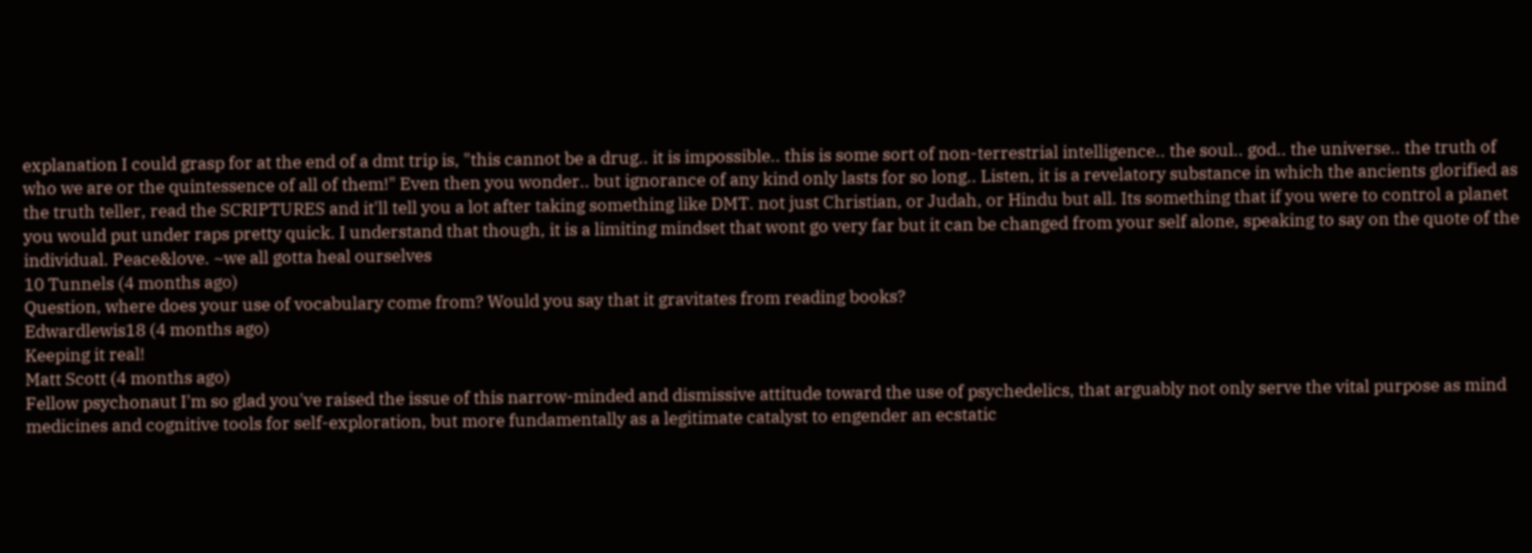explanation I could grasp for at the end of a dmt trip is, "this cannot be a drug.. it is impossible.. this is some sort of non-terrestrial intelligence.. the soul.. god.. the universe.. the truth of who we are or the quintessence of all of them!" Even then you wonder.. but ignorance of any kind only lasts for so long.. Listen, it is a revelatory substance in which the ancients glorified as the truth teller, read the SCRIPTURES and it'll tell you a lot after taking something like DMT. not just Christian, or Judah, or Hindu but all. Its something that if you were to control a planet you would put under raps pretty quick. I understand that though, it is a limiting mindset that wont go very far but it can be changed from your self alone, speaking to say on the quote of the individual. Peace&love. ~we all gotta heal ourselves
10 Tunnels (4 months ago)
Question, where does your use of vocabulary come from? Would you say that it gravitates from reading books?
Edwardlewis18 (4 months ago)
Keeping it real!
Matt Scott (4 months ago)
Fellow psychonaut I'm so glad you've raised the issue of this narrow-minded and dismissive attitude toward the use of psychedelics, that arguably not only serve the vital purpose as mind medicines and cognitive tools for self-exploration, but more fundamentally as a legitimate catalyst to engender an ecstatic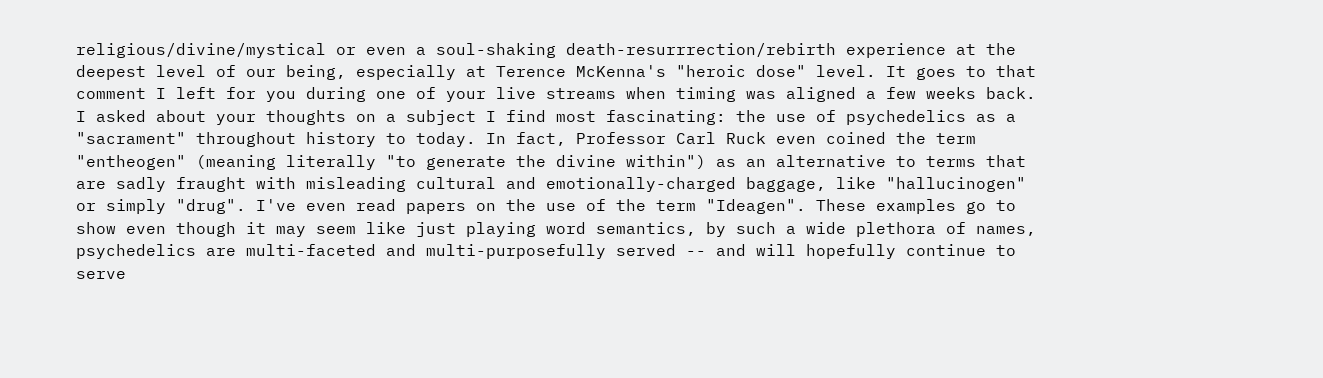religious/divine/mystical or even a soul-shaking death-resurrrection/rebirth experience at the deepest level of our being, especially at Terence McKenna's "heroic dose" level. It goes to that comment I left for you during one of your live streams when timing was aligned a few weeks back. I asked about your thoughts on a subject I find most fascinating: the use of psychedelics as a "sacrament" throughout history to today. In fact, Professor Carl Ruck even coined the term "entheogen" (meaning literally "to generate the divine within") as an alternative to terms that are sadly fraught with misleading cultural and emotionally-charged baggage, like "hallucinogen" or simply "drug". I've even read papers on the use of the term "Ideagen". These examples go to show even though it may seem like just playing word semantics, by such a wide plethora of names, psychedelics are multi-faceted and multi-purposefully served -- and will hopefully continue to serve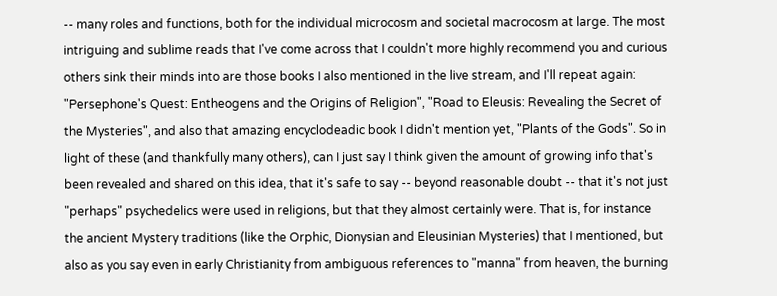-- many roles and functions, both for the individual microcosm and societal macrocosm at large. The most intriguing and sublime reads that I've come across that I couldn't more highly recommend you and curious others sink their minds into are those books I also mentioned in the live stream, and I'll repeat again: "Persephone's Quest: Entheogens and the Origins of Religion", "Road to Eleusis: Revealing the Secret of the Mysteries", and also that amazing encyclodeadic book I didn't mention yet, "Plants of the Gods". So in light of these (and thankfully many others), can I just say I think given the amount of growing info that's been revealed and shared on this idea, that it's safe to say -- beyond reasonable doubt -- that it's not just "perhaps" psychedelics were used in religions, but that they almost certainly were. That is, for instance the ancient Mystery traditions (like the Orphic, Dionysian and Eleusinian Mysteries) that I mentioned, but also as you say even in early Christianity from ambiguous references to "manna" from heaven, the burning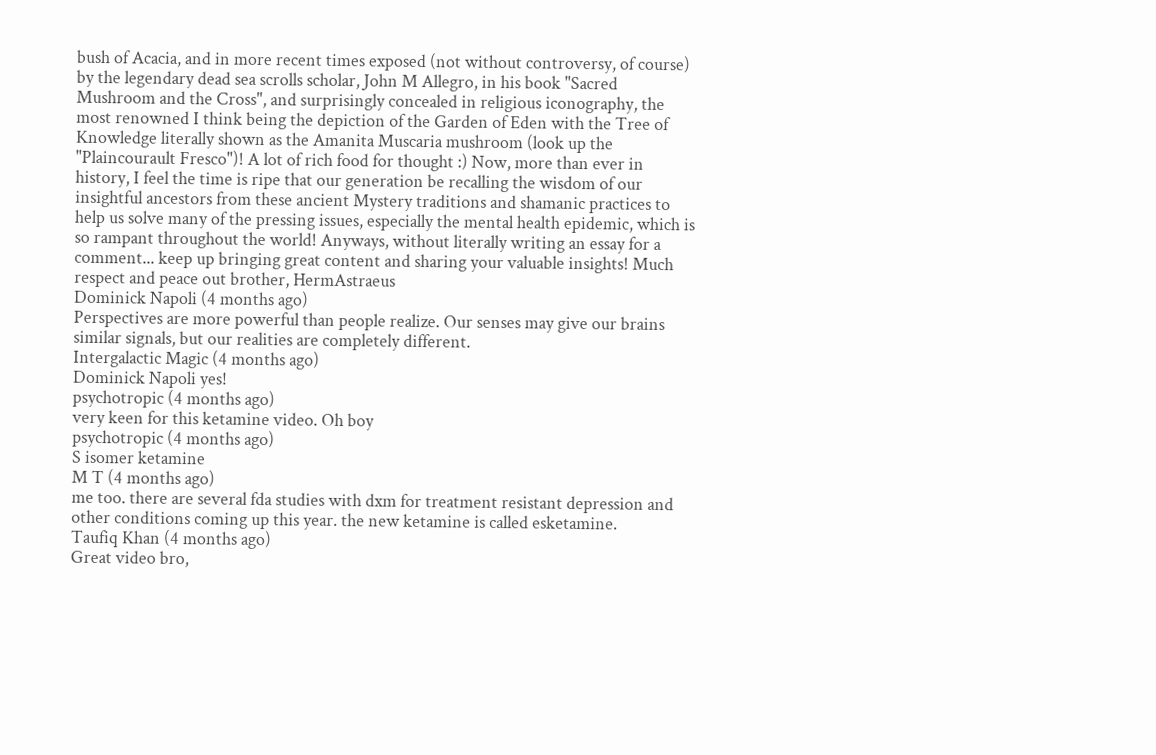bush of Acacia, and in more recent times exposed (not without controversy, of course) by the legendary dead sea scrolls scholar, John M Allegro, in his book "Sacred Mushroom and the Cross", and surprisingly concealed in religious iconography, the most renowned I think being the depiction of the Garden of Eden with the Tree of Knowledge literally shown as the Amanita Muscaria mushroom (look up the "Plaincourault Fresco")! A lot of rich food for thought :) Now, more than ever in history, I feel the time is ripe that our generation be recalling the wisdom of our insightful ancestors from these ancient Mystery traditions and shamanic practices to help us solve many of the pressing issues, especially the mental health epidemic, which is so rampant throughout the world! Anyways, without literally writing an essay for a comment... keep up bringing great content and sharing your valuable insights! Much respect and peace out brother, HermAstraeus
Dominick Napoli (4 months ago)
Perspectives are more powerful than people realize. Our senses may give our brains similar signals, but our realities are completely different.
Intergalactic Magic (4 months ago)
Dominick Napoli yes!
psychotropic (4 months ago)
very keen for this ketamine video. Oh boy
psychotropic (4 months ago)
S isomer ketamine
M T (4 months ago)
me too. there are several fda studies with dxm for treatment resistant depression and other conditions coming up this year. the new ketamine is called esketamine.
Taufiq Khan (4 months ago)
Great video bro,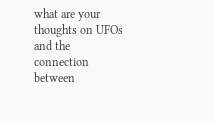what are your thoughts on UFOs and the connection between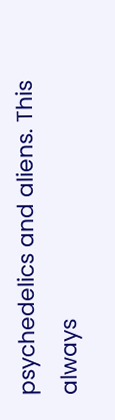psychedelics and aliens. This always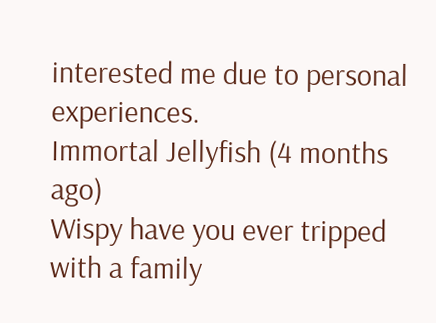interested me due to personal experiences.
Immortal Jellyfish (4 months ago)
Wispy have you ever tripped with a family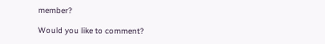member?

Would you like to comment?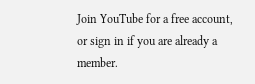Join YouTube for a free account, or sign in if you are already a member.